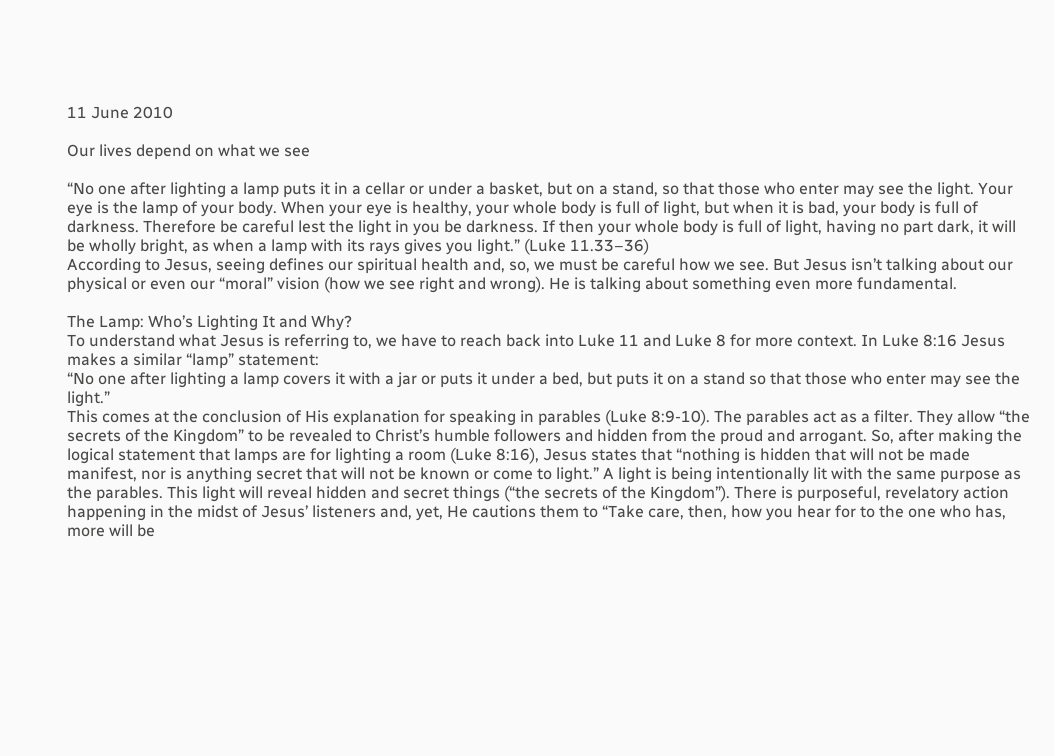11 June 2010

Our lives depend on what we see

“No one after lighting a lamp puts it in a cellar or under a basket, but on a stand, so that those who enter may see the light. Your eye is the lamp of your body. When your eye is healthy, your whole body is full of light, but when it is bad, your body is full of darkness. Therefore be careful lest the light in you be darkness. If then your whole body is full of light, having no part dark, it will be wholly bright, as when a lamp with its rays gives you light.” (Luke 11.33–36)
According to Jesus, seeing defines our spiritual health and, so, we must be careful how we see. But Jesus isn’t talking about our physical or even our “moral” vision (how we see right and wrong). He is talking about something even more fundamental.

The Lamp: Who’s Lighting It and Why?
To understand what Jesus is referring to, we have to reach back into Luke 11 and Luke 8 for more context. In Luke 8:16 Jesus makes a similar “lamp” statement:
“No one after lighting a lamp covers it with a jar or puts it under a bed, but puts it on a stand so that those who enter may see the light.”
This comes at the conclusion of His explanation for speaking in parables (Luke 8:9-10). The parables act as a filter. They allow “the secrets of the Kingdom” to be revealed to Christ’s humble followers and hidden from the proud and arrogant. So, after making the logical statement that lamps are for lighting a room (Luke 8:16), Jesus states that “nothing is hidden that will not be made manifest, nor is anything secret that will not be known or come to light.” A light is being intentionally lit with the same purpose as the parables. This light will reveal hidden and secret things (“the secrets of the Kingdom”). There is purposeful, revelatory action happening in the midst of Jesus’ listeners and, yet, He cautions them to “Take care, then, how you hear for to the one who has, more will be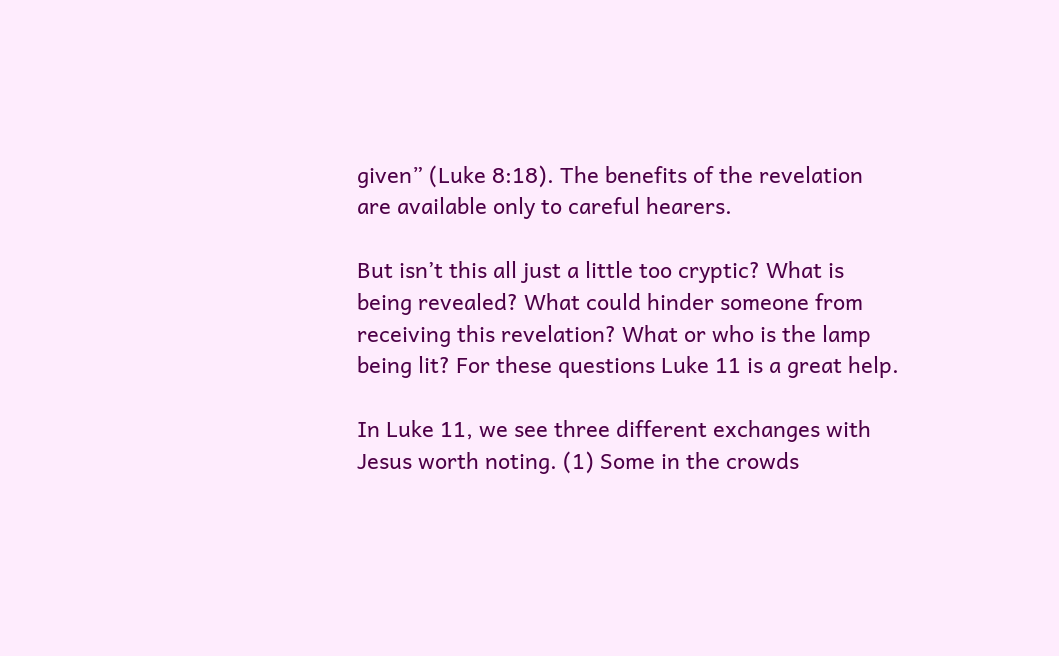given” (Luke 8:18). The benefits of the revelation are available only to careful hearers.

But isn’t this all just a little too cryptic? What is being revealed? What could hinder someone from receiving this revelation? What or who is the lamp being lit? For these questions Luke 11 is a great help.

In Luke 11, we see three different exchanges with Jesus worth noting. (1) Some in the crowds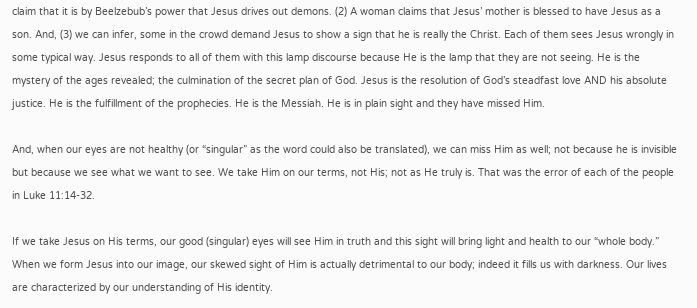claim that it is by Beelzebub’s power that Jesus drives out demons. (2) A woman claims that Jesus’ mother is blessed to have Jesus as a son. And, (3) we can infer, some in the crowd demand Jesus to show a sign that he is really the Christ. Each of them sees Jesus wrongly in some typical way. Jesus responds to all of them with this lamp discourse because He is the lamp that they are not seeing. He is the mystery of the ages revealed; the culmination of the secret plan of God. Jesus is the resolution of God’s steadfast love AND his absolute justice. He is the fulfillment of the prophecies. He is the Messiah. He is in plain sight and they have missed Him.

And, when our eyes are not healthy (or “singular” as the word could also be translated), we can miss Him as well; not because he is invisible but because we see what we want to see. We take Him on our terms, not His; not as He truly is. That was the error of each of the people in Luke 11:14-32.

If we take Jesus on His terms, our good (singular) eyes will see Him in truth and this sight will bring light and health to our “whole body.” When we form Jesus into our image, our skewed sight of Him is actually detrimental to our body; indeed it fills us with darkness. Our lives are characterized by our understanding of His identity.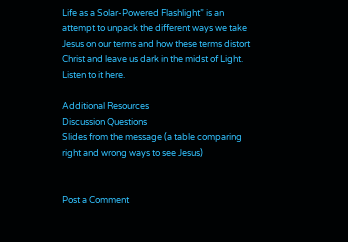Life as a Solar-Powered Flashlight” is an attempt to unpack the different ways we take Jesus on our terms and how these terms distort Christ and leave us dark in the midst of Light. Listen to it here.

Additional Resources
Discussion Questions
Slides from the message (a table comparing right and wrong ways to see Jesus)


Post a Comment